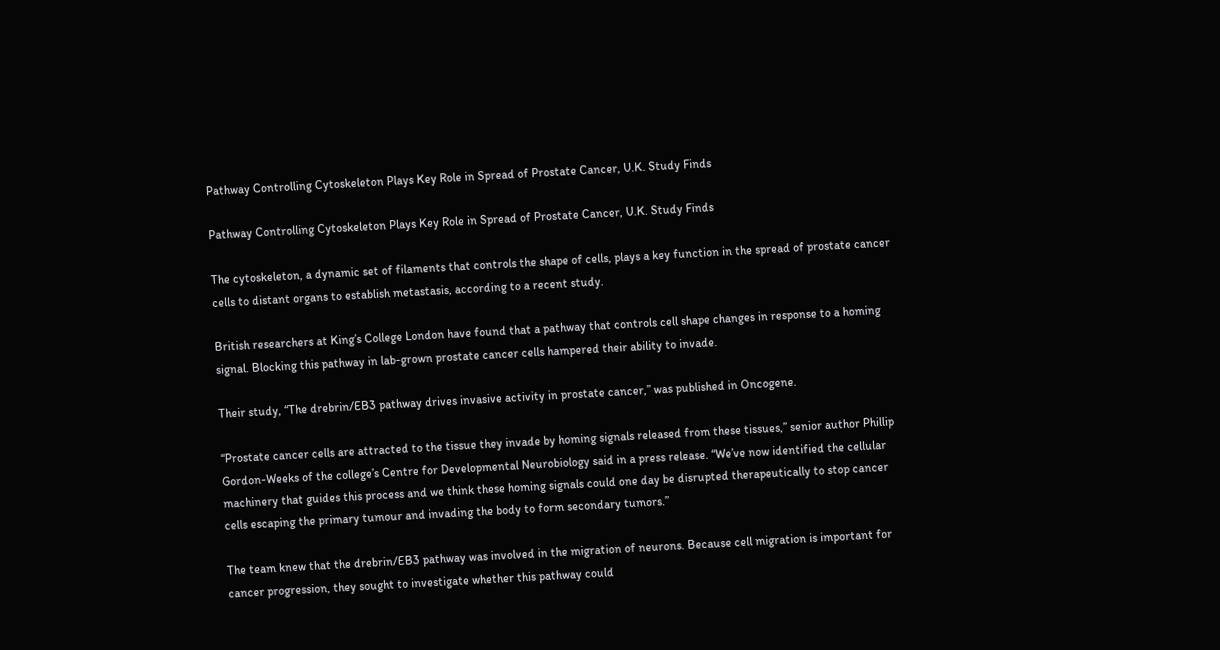Pathway Controlling Cytoskeleton Plays Key Role in Spread of Prostate Cancer, U.K. Study Finds

Pathway Controlling Cytoskeleton Plays Key Role in Spread of Prostate Cancer, U.K. Study Finds

The cytoskeleton, a dynamic set of filaments that controls the shape of cells, plays a key function in the spread of prostate cancer cells to distant organs to establish metastasis, according to a recent study.

British researchers at King’s College London have found that a pathway that controls cell shape changes in response to a homing signal. Blocking this pathway in lab-grown prostate cancer cells hampered their ability to invade.

Their study, “The drebrin/EB3 pathway drives invasive activity in prostate cancer,” was published in Oncogene.

“Prostate cancer cells are attracted to the tissue they invade by homing signals released from these tissues,” senior author Phillip Gordon-Weeks of the college’s Centre for Developmental Neurobiology said in a press release. “We’ve now identified the cellular machinery that guides this process and we think these homing signals could one day be disrupted therapeutically to stop cancer cells escaping the primary tumour and invading the body to form secondary tumors.”

The team knew that the drebrin/EB3 pathway was involved in the migration of neurons. Because cell migration is important for cancer progression, they sought to investigate whether this pathway could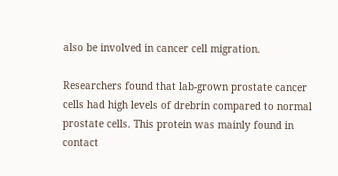also be involved in cancer cell migration.

Researchers found that lab-grown prostate cancer cells had high levels of drebrin compared to normal prostate cells. This protein was mainly found in contact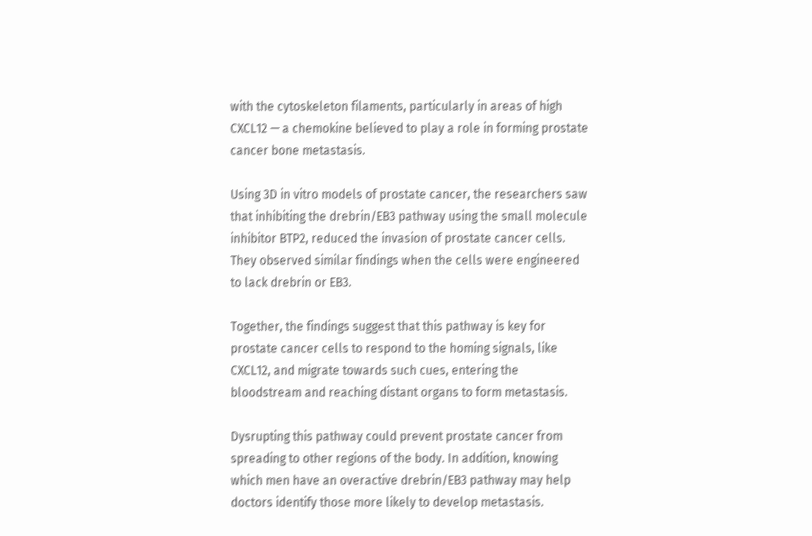with the cytoskeleton filaments, particularly in areas of high CXCL12 — a chemokine believed to play a role in forming prostate cancer bone metastasis.

Using 3D in vitro models of prostate cancer, the researchers saw that inhibiting the drebrin/EB3 pathway using the small molecule inhibitor BTP2, reduced the invasion of prostate cancer cells. They observed similar findings when the cells were engineered to lack drebrin or EB3.

Together, the findings suggest that this pathway is key for prostate cancer cells to respond to the homing signals, like CXCL12, and migrate towards such cues, entering the bloodstream and reaching distant organs to form metastasis.

Dysrupting this pathway could prevent prostate cancer from spreading to other regions of the body. In addition, knowing which men have an overactive drebrin/EB3 pathway may help doctors identify those more likely to develop metastasis.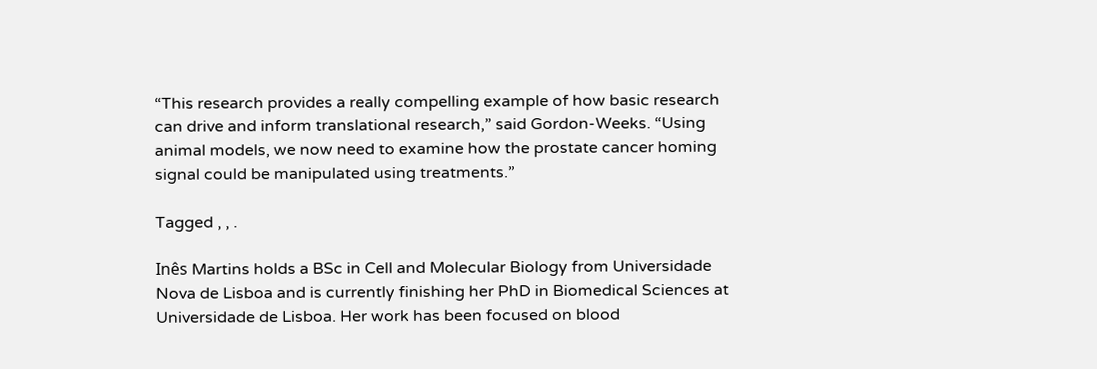“This research provides a really compelling example of how basic research can drive and inform translational research,” said Gordon-Weeks. “Using animal models, we now need to examine how the prostate cancer homing signal could be manipulated using treatments.”

Tagged , , .

Inês Martins holds a BSc in Cell and Molecular Biology from Universidade Nova de Lisboa and is currently finishing her PhD in Biomedical Sciences at Universidade de Lisboa. Her work has been focused on blood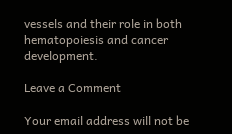vessels and their role in both hematopoiesis and cancer development.

Leave a Comment

Your email address will not be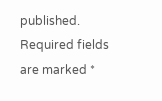published. Required fields are marked *